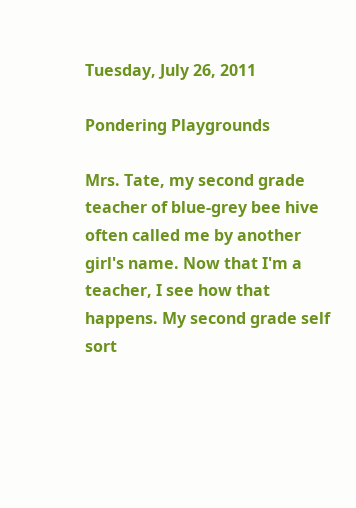Tuesday, July 26, 2011

Pondering Playgrounds

Mrs. Tate, my second grade teacher of blue-grey bee hive often called me by another girl's name. Now that I'm a teacher, I see how that happens. My second grade self sort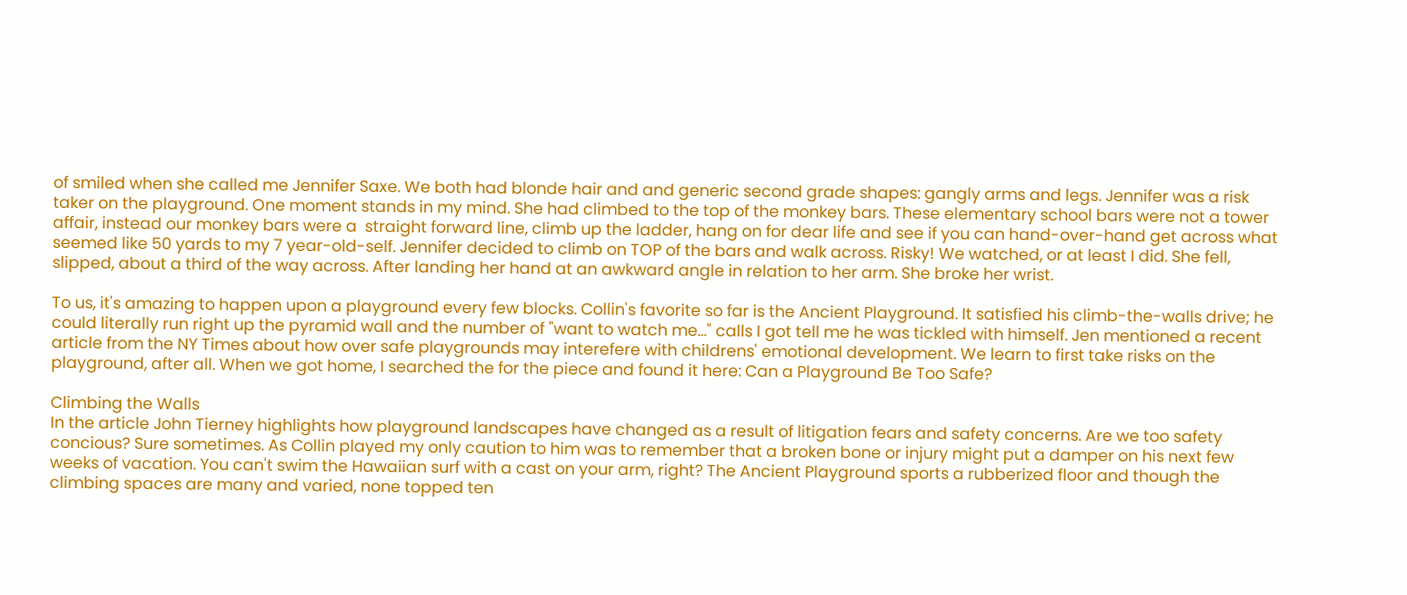of smiled when she called me Jennifer Saxe. We both had blonde hair and and generic second grade shapes: gangly arms and legs. Jennifer was a risk taker on the playground. One moment stands in my mind. She had climbed to the top of the monkey bars. These elementary school bars were not a tower affair, instead our monkey bars were a  straight forward line, climb up the ladder, hang on for dear life and see if you can hand-over-hand get across what seemed like 50 yards to my 7 year-old-self. Jennifer decided to climb on TOP of the bars and walk across. Risky! We watched, or at least I did. She fell, slipped, about a third of the way across. After landing her hand at an awkward angle in relation to her arm. She broke her wrist.

To us, it's amazing to happen upon a playground every few blocks. Collin's favorite so far is the Ancient Playground. It satisfied his climb-the-walls drive; he could literally run right up the pyramid wall and the number of "want to watch me..." calls I got tell me he was tickled with himself. Jen mentioned a recent article from the NY Times about how over safe playgrounds may interefere with childrens' emotional development. We learn to first take risks on the playground, after all. When we got home, I searched the for the piece and found it here: Can a Playground Be Too Safe?

Climbing the Walls
In the article John Tierney highlights how playground landscapes have changed as a result of litigation fears and safety concerns. Are we too safety concious? Sure sometimes. As Collin played my only caution to him was to remember that a broken bone or injury might put a damper on his next few weeks of vacation. You can't swim the Hawaiian surf with a cast on your arm, right? The Ancient Playground sports a rubberized floor and though the climbing spaces are many and varied, none topped ten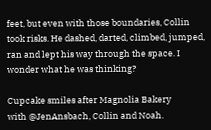feet, but even with those boundaries, Collin took risks. He dashed, darted, climbed, jumped, ran and lept his way through the space. I wonder what he was thinking?

Cupcake smiles after Magnolia Bakery
with @JenAnsbach, Collin and Noah.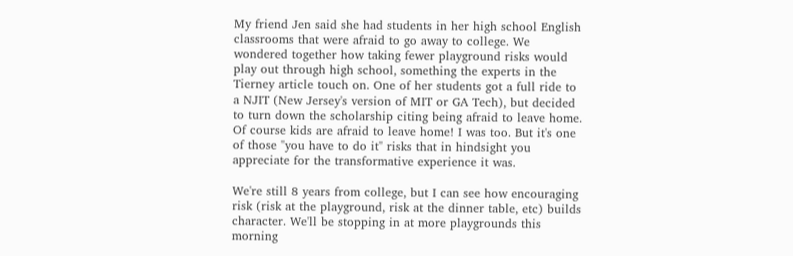My friend Jen said she had students in her high school English classrooms that were afraid to go away to college. We wondered together how taking fewer playground risks would play out through high school, something the experts in the Tierney article touch on. One of her students got a full ride to a NJIT (New Jersey's version of MIT or GA Tech), but decided to turn down the scholarship citing being afraid to leave home. Of course kids are afraid to leave home! I was too. But it's one of those "you have to do it" risks that in hindsight you appreciate for the transformative experience it was.

We're still 8 years from college, but I can see how encouraging risk (risk at the playground, risk at the dinner table, etc) builds character. We'll be stopping in at more playgrounds this morning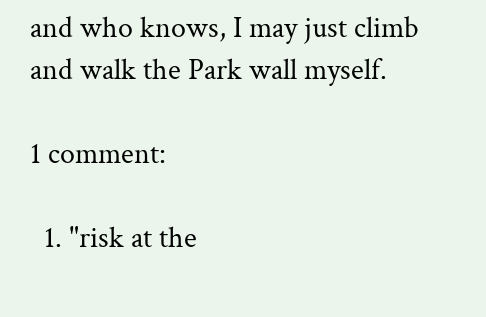and who knows, I may just climb and walk the Park wall myself.

1 comment:

  1. "risk at the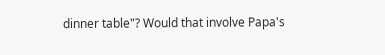dinner table"? Would that involve Papa's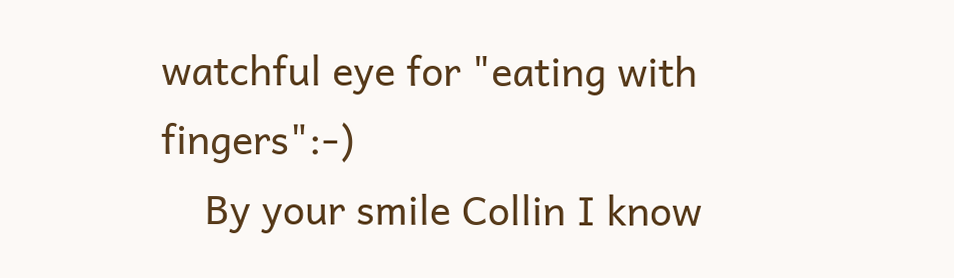watchful eye for "eating with fingers":-)
    By your smile Collin I know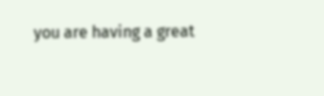you are having a great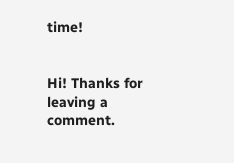time!


Hi! Thanks for leaving a comment.